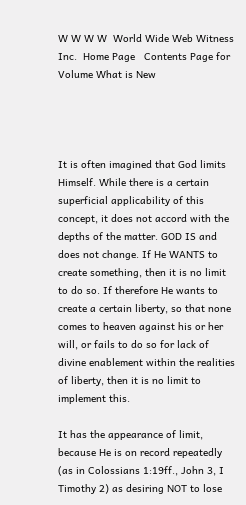W W W W  World Wide Web Witness Inc.  Home Page   Contents Page for Volume What is New




It is often imagined that God limits Himself. While there is a certain superficial applicability of this concept, it does not accord with the depths of the matter. GOD IS and does not change. If He WANTS to create something, then it is no limit to do so. If therefore He wants to create a certain liberty, so that none comes to heaven against his or her will, or fails to do so for lack of divine enablement within the realities of liberty, then it is no limit to implement this.

It has the appearance of limit, because He is on record repeatedly (as in Colossians 1:19ff., John 3, I Timothy 2) as desiring NOT to lose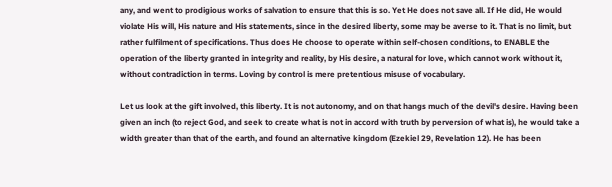any, and went to prodigious works of salvation to ensure that this is so. Yet He does not save all. If He did, He would violate His will, His nature and His statements, since in the desired liberty, some may be averse to it. That is no limit, but rather fulfilment of specifications. Thus does He choose to operate within self-chosen conditions, to ENABLE the operation of the liberty granted in integrity and reality, by His desire, a natural for love, which cannot work without it, without contradiction in terms. Loving by control is mere pretentious misuse of vocabulary.

Let us look at the gift involved, this liberty. It is not autonomy, and on that hangs much of the devil's desire. Having been given an inch (to reject God, and seek to create what is not in accord with truth by perversion of what is), he would take a width greater than that of the earth, and found an alternative kingdom (Ezekiel 29, Revelation 12). He has been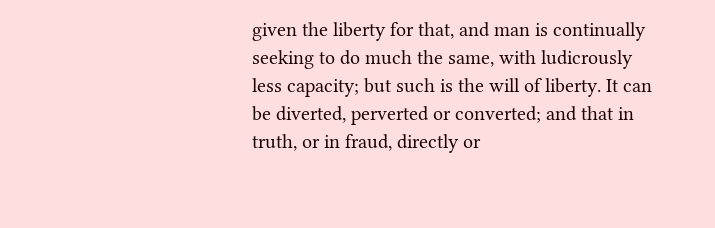given the liberty for that, and man is continually seeking to do much the same, with ludicrously less capacity; but such is the will of liberty. It can be diverted, perverted or converted; and that in truth, or in fraud, directly or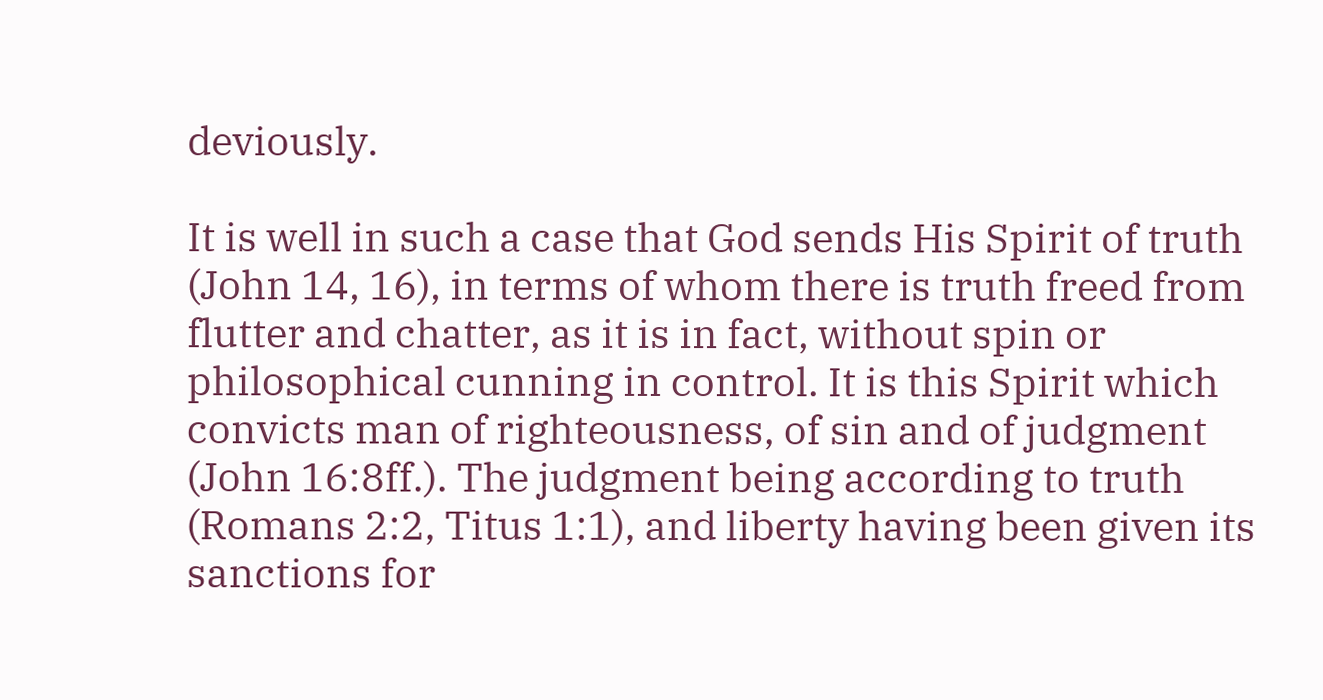deviously.

It is well in such a case that God sends His Spirit of truth (John 14, 16), in terms of whom there is truth freed from flutter and chatter, as it is in fact, without spin or philosophical cunning in control. It is this Spirit which convicts man of righteousness, of sin and of judgment (John 16:8ff.). The judgment being according to truth (Romans 2:2, Titus 1:1), and liberty having been given its sanctions for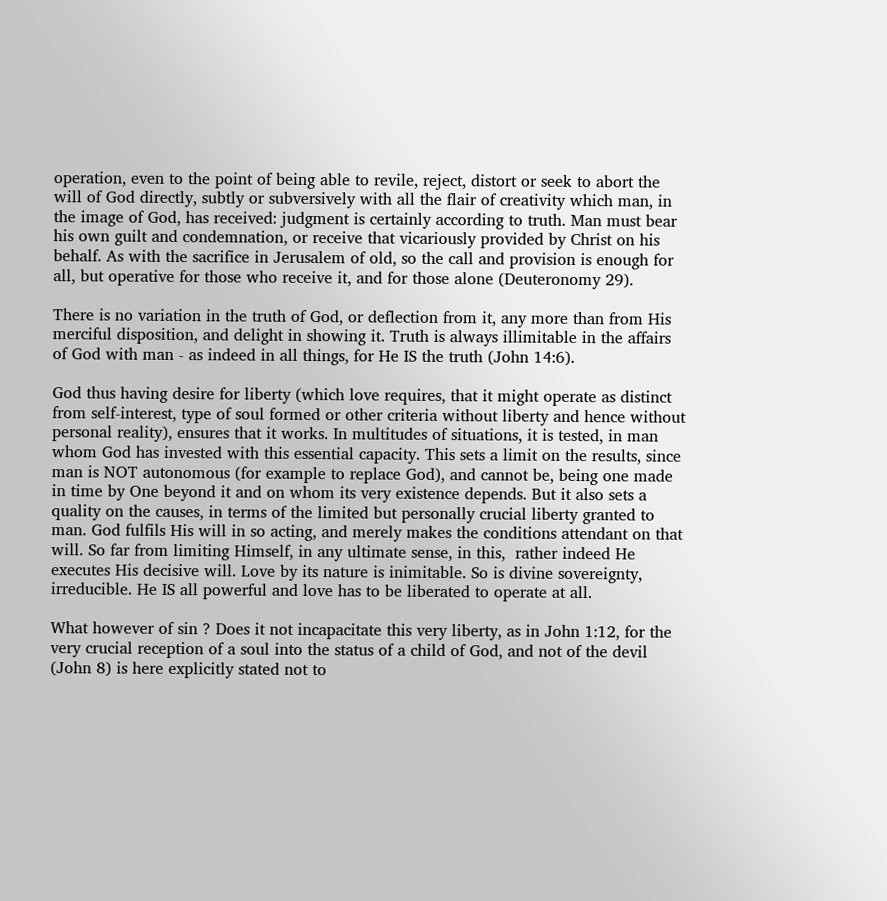operation, even to the point of being able to revile, reject, distort or seek to abort the will of God directly, subtly or subversively with all the flair of creativity which man, in the image of God, has received: judgment is certainly according to truth. Man must bear his own guilt and condemnation, or receive that vicariously provided by Christ on his behalf. As with the sacrifice in Jerusalem of old, so the call and provision is enough for all, but operative for those who receive it, and for those alone (Deuteronomy 29).

There is no variation in the truth of God, or deflection from it, any more than from His merciful disposition, and delight in showing it. Truth is always illimitable in the affairs of God with man - as indeed in all things, for He IS the truth (John 14:6).

God thus having desire for liberty (which love requires, that it might operate as distinct from self-interest, type of soul formed or other criteria without liberty and hence without personal reality), ensures that it works. In multitudes of situations, it is tested, in man whom God has invested with this essential capacity. This sets a limit on the results, since man is NOT autonomous (for example to replace God), and cannot be, being one made in time by One beyond it and on whom its very existence depends. But it also sets a quality on the causes, in terms of the limited but personally crucial liberty granted to man. God fulfils His will in so acting, and merely makes the conditions attendant on that will. So far from limiting Himself, in any ultimate sense, in this,  rather indeed He executes His decisive will. Love by its nature is inimitable. So is divine sovereignty, irreducible. He IS all powerful and love has to be liberated to operate at all.

What however of sin ? Does it not incapacitate this very liberty, as in John 1:12, for the very crucial reception of a soul into the status of a child of God, and not of the devil (John 8) is here explicitly stated not to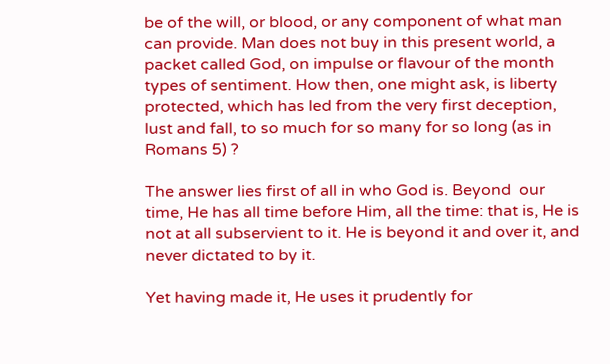be of the will, or blood, or any component of what man can provide. Man does not buy in this present world, a packet called God, on impulse or flavour of the month types of sentiment. How then, one might ask, is liberty protected, which has led from the very first deception, lust and fall, to so much for so many for so long (as in Romans 5) ?

The answer lies first of all in who God is. Beyond  our time, He has all time before Him, all the time: that is, He is not at all subservient to it. He is beyond it and over it, and never dictated to by it.

Yet having made it, He uses it prudently for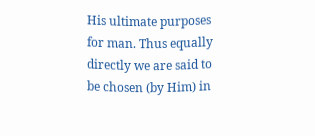His ultimate purposes for man. Thus equally directly we are said to be chosen (by Him) in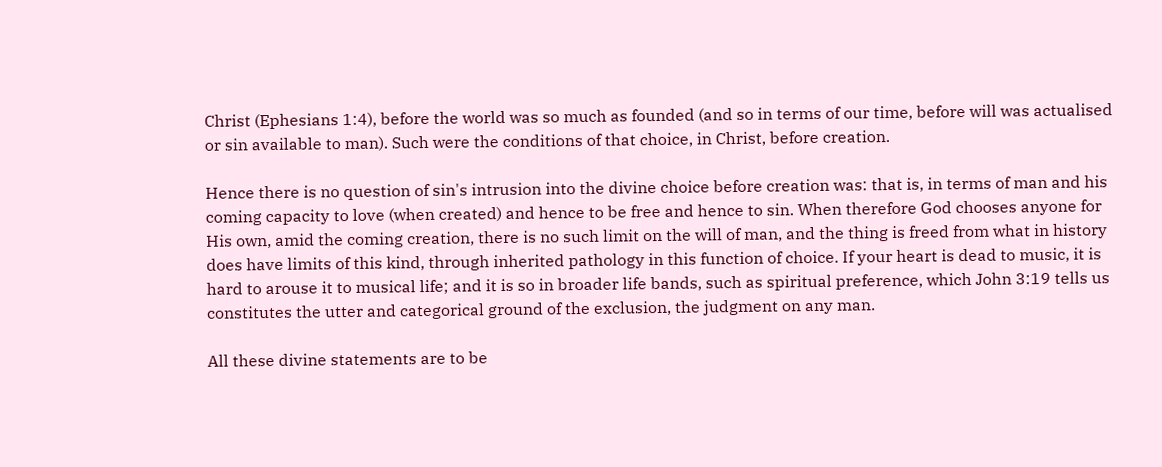Christ (Ephesians 1:4), before the world was so much as founded (and so in terms of our time, before will was actualised or sin available to man). Such were the conditions of that choice, in Christ, before creation.

Hence there is no question of sin's intrusion into the divine choice before creation was: that is, in terms of man and his coming capacity to love (when created) and hence to be free and hence to sin. When therefore God chooses anyone for His own, amid the coming creation, there is no such limit on the will of man, and the thing is freed from what in history does have limits of this kind, through inherited pathology in this function of choice. If your heart is dead to music, it is hard to arouse it to musical life; and it is so in broader life bands, such as spiritual preference, which John 3:19 tells us constitutes the utter and categorical ground of the exclusion, the judgment on any man.

All these divine statements are to be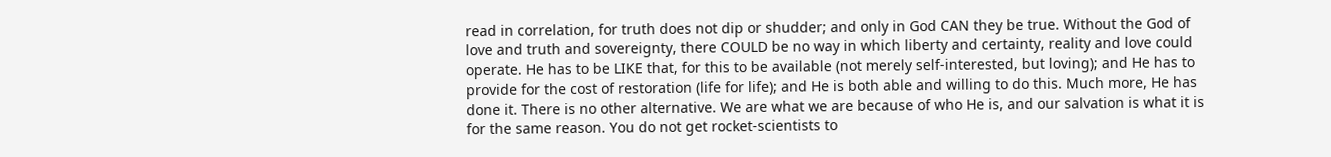read in correlation, for truth does not dip or shudder; and only in God CAN they be true. Without the God of love and truth and sovereignty, there COULD be no way in which liberty and certainty, reality and love could operate. He has to be LIKE that, for this to be available (not merely self-interested, but loving); and He has to provide for the cost of restoration (life for life); and He is both able and willing to do this. Much more, He has done it. There is no other alternative. We are what we are because of who He is, and our salvation is what it is for the same reason. You do not get rocket-scientists to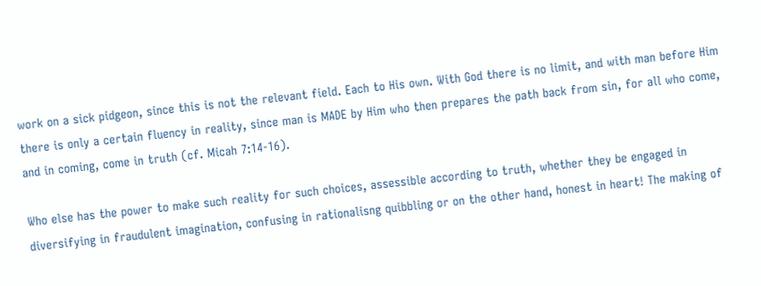work on a sick pidgeon, since this is not the relevant field. Each to His own. With God there is no limit, and with man before Him there is only a certain fluency in reality, since man is MADE by Him who then prepares the path back from sin, for all who come, and in coming, come in truth (cf. Micah 7:14-16).

Who else has the power to make such reality for such choices, assessible according to truth, whether they be engaged in diversifying in fraudulent imagination, confusing in rationalisng quibbling or on the other hand, honest in heart! The making of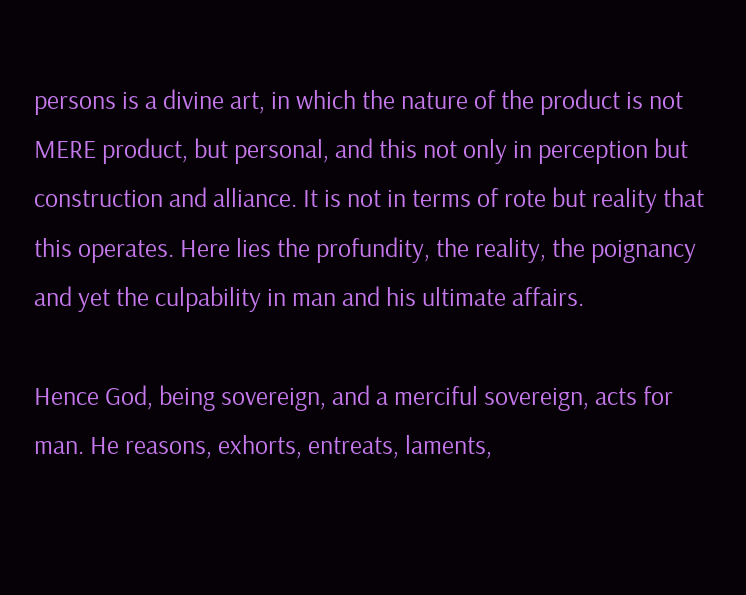persons is a divine art, in which the nature of the product is not MERE product, but personal, and this not only in perception but construction and alliance. It is not in terms of rote but reality that this operates. Here lies the profundity, the reality, the poignancy and yet the culpability in man and his ultimate affairs.

Hence God, being sovereign, and a merciful sovereign, acts for man. He reasons, exhorts, entreats, laments,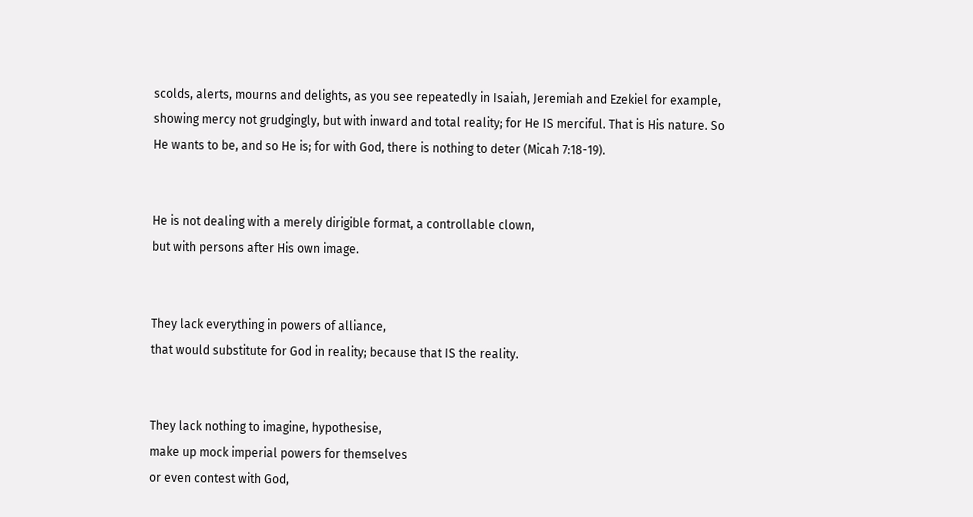scolds, alerts, mourns and delights, as you see repeatedly in Isaiah, Jeremiah and Ezekiel for example, showing mercy not grudgingly, but with inward and total reality; for He IS merciful. That is His nature. So He wants to be, and so He is; for with God, there is nothing to deter (Micah 7:18-19).


He is not dealing with a merely dirigible format, a controllable clown,
but with persons after His own image.


They lack everything in powers of alliance,
that would substitute for God in reality; because that IS the reality.


They lack nothing to imagine, hypothesise,
make up mock imperial powers for themselves
or even contest with God,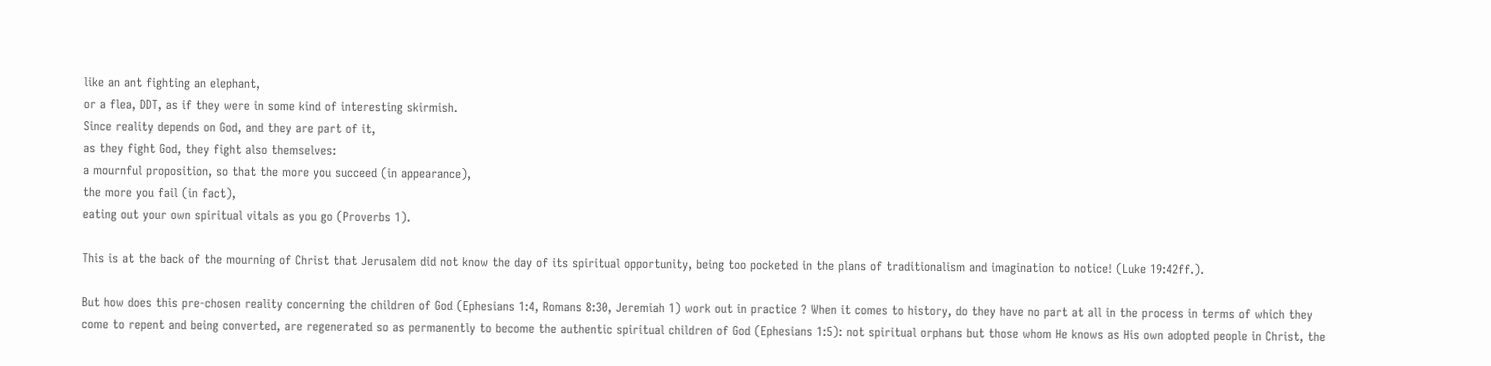like an ant fighting an elephant,
or a flea, DDT, as if they were in some kind of interesting skirmish.
Since reality depends on God, and they are part of it,
as they fight God, they fight also themselves:
a mournful proposition, so that the more you succeed (in appearance),
the more you fail (in fact),
eating out your own spiritual vitals as you go (Proverbs 1).

This is at the back of the mourning of Christ that Jerusalem did not know the day of its spiritual opportunity, being too pocketed in the plans of traditionalism and imagination to notice! (Luke 19:42ff.).

But how does this pre-chosen reality concerning the children of God (Ephesians 1:4, Romans 8:30, Jeremiah 1) work out in practice ? When it comes to history, do they have no part at all in the process in terms of which they come to repent and being converted, are regenerated so as permanently to become the authentic spiritual children of God (Ephesians 1:5): not spiritual orphans but those whom He knows as His own adopted people in Christ, the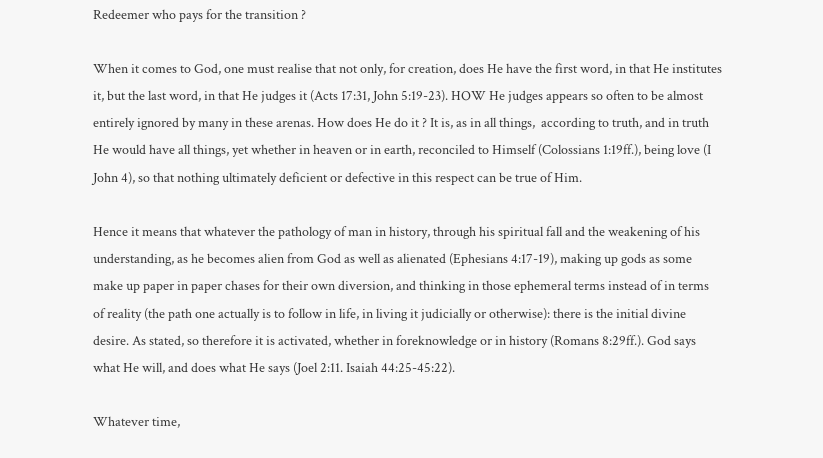Redeemer who pays for the transition ?

When it comes to God, one must realise that not only, for creation, does He have the first word, in that He institutes it, but the last word, in that He judges it (Acts 17:31, John 5:19-23). HOW He judges appears so often to be almost entirely ignored by many in these arenas. How does He do it ? It is, as in all things,  according to truth, and in truth He would have all things, yet whether in heaven or in earth, reconciled to Himself (Colossians 1:19ff.), being love (I John 4), so that nothing ultimately deficient or defective in this respect can be true of Him.

Hence it means that whatever the pathology of man in history, through his spiritual fall and the weakening of his understanding, as he becomes alien from God as well as alienated (Ephesians 4:17-19), making up gods as some make up paper in paper chases for their own diversion, and thinking in those ephemeral terms instead of in terms of reality (the path one actually is to follow in life, in living it judicially or otherwise): there is the initial divine desire. As stated, so therefore it is activated, whether in foreknowledge or in history (Romans 8:29ff.). God says what He will, and does what He says (Joel 2:11. Isaiah 44:25-45:22).

Whatever time,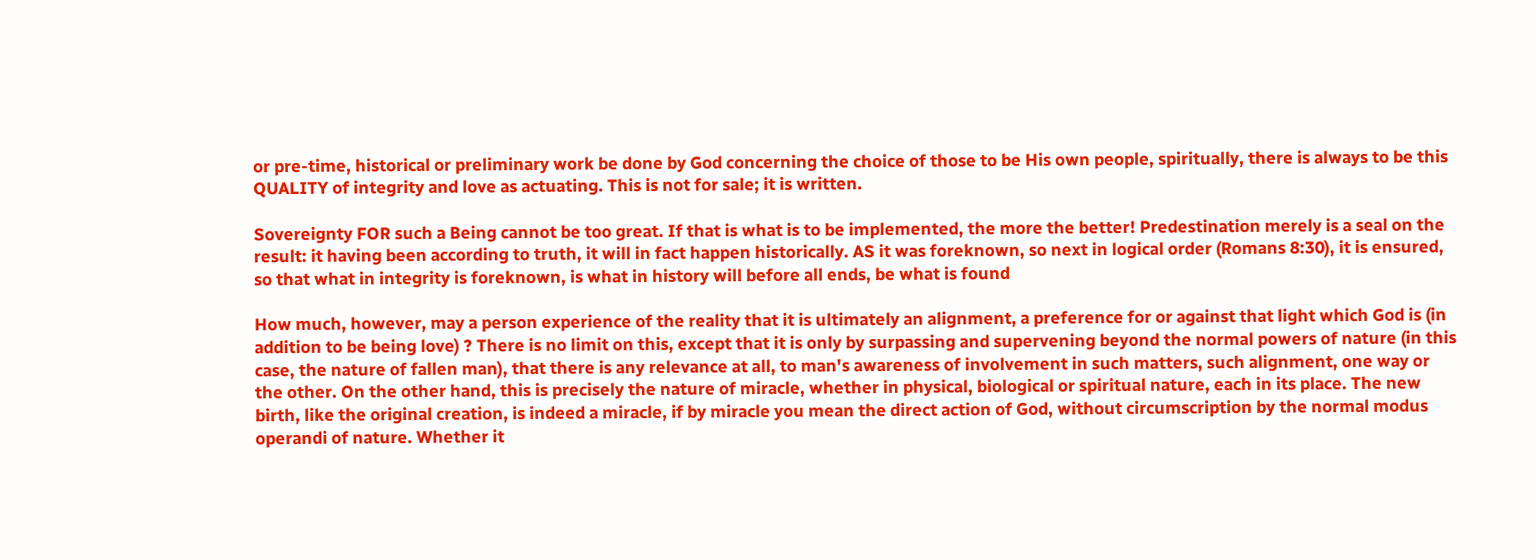or pre-time, historical or preliminary work be done by God concerning the choice of those to be His own people, spiritually, there is always to be this QUALITY of integrity and love as actuating. This is not for sale; it is written.

Sovereignty FOR such a Being cannot be too great. If that is what is to be implemented, the more the better! Predestination merely is a seal on the result: it having been according to truth, it will in fact happen historically. AS it was foreknown, so next in logical order (Romans 8:30), it is ensured, so that what in integrity is foreknown, is what in history will before all ends, be what is found

How much, however, may a person experience of the reality that it is ultimately an alignment, a preference for or against that light which God is (in addition to be being love) ? There is no limit on this, except that it is only by surpassing and supervening beyond the normal powers of nature (in this case, the nature of fallen man), that there is any relevance at all, to man's awareness of involvement in such matters, such alignment, one way or the other. On the other hand, this is precisely the nature of miracle, whether in physical, biological or spiritual nature, each in its place. The new birth, like the original creation, is indeed a miracle, if by miracle you mean the direct action of God, without circumscription by the normal modus operandi of nature. Whether it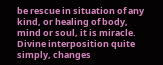be rescue in situation of any kind, or healing of body, mind or soul, it is miracle. Divine interposition quite simply, changes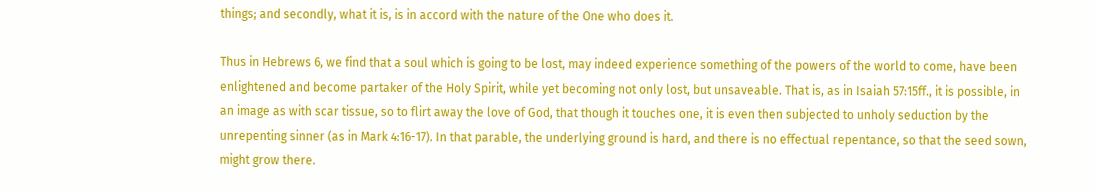things; and secondly, what it is, is in accord with the nature of the One who does it.

Thus in Hebrews 6, we find that a soul which is going to be lost, may indeed experience something of the powers of the world to come, have been enlightened and become partaker of the Holy Spirit, while yet becoming not only lost, but unsaveable. That is, as in Isaiah 57:15ff., it is possible, in an image as with scar tissue, so to flirt away the love of God, that though it touches one, it is even then subjected to unholy seduction by the unrepenting sinner (as in Mark 4:16-17). In that parable, the underlying ground is hard, and there is no effectual repentance, so that the seed sown, might grow there.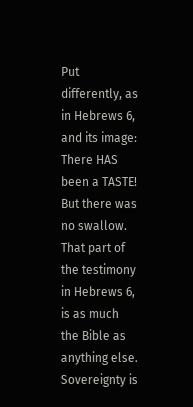Put differently, as in Hebrews 6, and its image: There HAS been a TASTE! But there was no swallow. That part of the testimony in Hebrews 6, is as much the Bible as anything else. Sovereignty is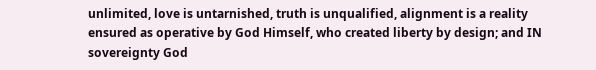unlimited, love is untarnished, truth is unqualified, alignment is a reality ensured as operative by God Himself, who created liberty by design; and IN sovereignty God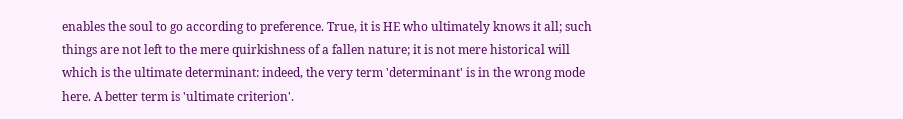enables the soul to go according to preference. True, it is HE who ultimately knows it all; such things are not left to the mere quirkishness of a fallen nature; it is not mere historical will which is the ultimate determinant: indeed, the very term 'determinant' is in the wrong mode here. A better term is 'ultimate criterion'.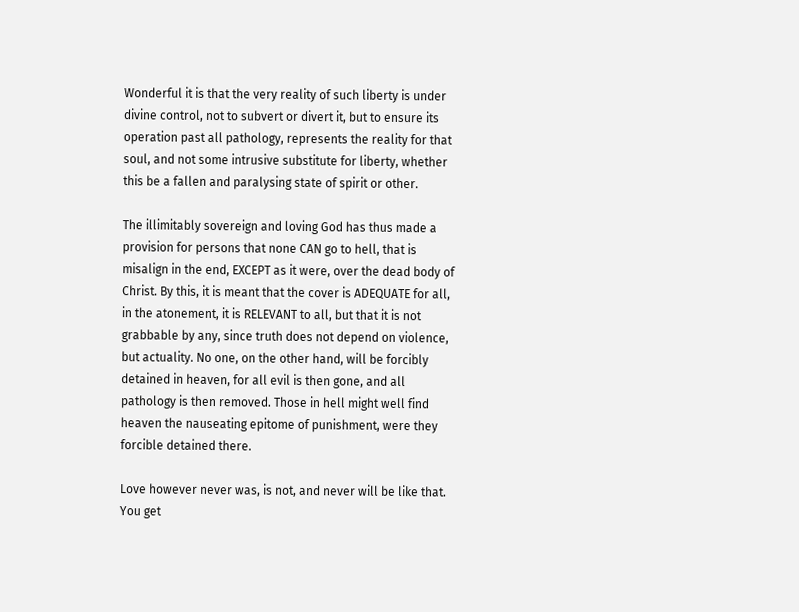Wonderful it is that the very reality of such liberty is under divine control, not to subvert or divert it, but to ensure its operation past all pathology, represents the reality for that soul, and not some intrusive substitute for liberty, whether this be a fallen and paralysing state of spirit or other.

The illimitably sovereign and loving God has thus made a provision for persons that none CAN go to hell, that is misalign in the end, EXCEPT as it were, over the dead body of Christ. By this, it is meant that the cover is ADEQUATE for all, in the atonement, it is RELEVANT to all, but that it is not grabbable by any, since truth does not depend on violence, but actuality. No one, on the other hand, will be forcibly detained in heaven, for all evil is then gone, and all pathology is then removed. Those in hell might well find heaven the nauseating epitome of punishment, were they forcible detained there.

Love however never was, is not, and never will be like that. You get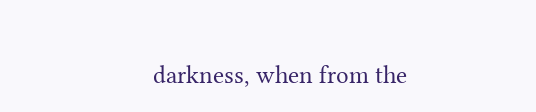darkness, when from the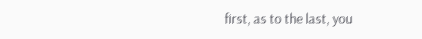first, as to the last, you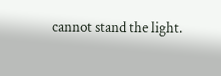cannot stand the light.